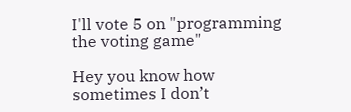I'll vote 5 on "programming the voting game"

Hey you know how sometimes I don’t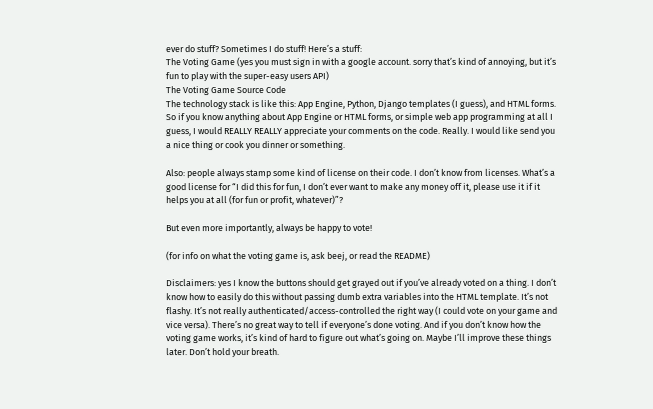ever do stuff? Sometimes I do stuff! Here’s a stuff:
The Voting Game (yes you must sign in with a google account. sorry that’s kind of annoying, but it’s fun to play with the super-easy users API)
The Voting Game Source Code
The technology stack is like this: App Engine, Python, Django templates (I guess), and HTML forms. So if you know anything about App Engine or HTML forms, or simple web app programming at all I guess, I would REALLY REALLY appreciate your comments on the code. Really. I would like send you a nice thing or cook you dinner or something.

Also: people always stamp some kind of license on their code. I don’t know from licenses. What’s a good license for “I did this for fun, I don’t ever want to make any money off it, please use it if it helps you at all (for fun or profit, whatever)”?

But even more importantly, always be happy to vote!

(for info on what the voting game is, ask beej, or read the README)

Disclaimers: yes I know the buttons should get grayed out if you’ve already voted on a thing. I don’t know how to easily do this without passing dumb extra variables into the HTML template. It’s not flashy. It’s not really authenticated/access-controlled the right way (I could vote on your game and vice versa). There’s no great way to tell if everyone’s done voting. And if you don’t know how the voting game works, it’s kind of hard to figure out what’s going on. Maybe I’ll improve these things later. Don’t hold your breath.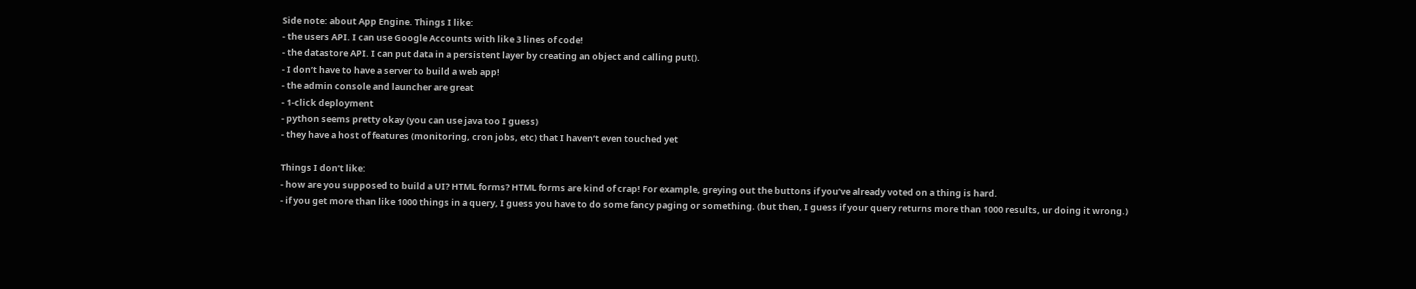Side note: about App Engine. Things I like:
- the users API. I can use Google Accounts with like 3 lines of code!
- the datastore API. I can put data in a persistent layer by creating an object and calling put().
- I don’t have to have a server to build a web app!
- the admin console and launcher are great
- 1-click deployment
- python seems pretty okay (you can use java too I guess)
- they have a host of features (monitoring, cron jobs, etc) that I haven’t even touched yet

Things I don’t like:
- how are you supposed to build a UI? HTML forms? HTML forms are kind of crap! For example, greying out the buttons if you’ve already voted on a thing is hard.
- if you get more than like 1000 things in a query, I guess you have to do some fancy paging or something. (but then, I guess if your query returns more than 1000 results, ur doing it wrong.)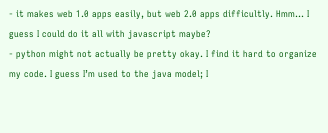- it makes web 1.0 apps easily, but web 2.0 apps difficultly. Hmm… I guess I could do it all with javascript maybe?
- python might not actually be pretty okay. I find it hard to organize my code. I guess I’m used to the java model; I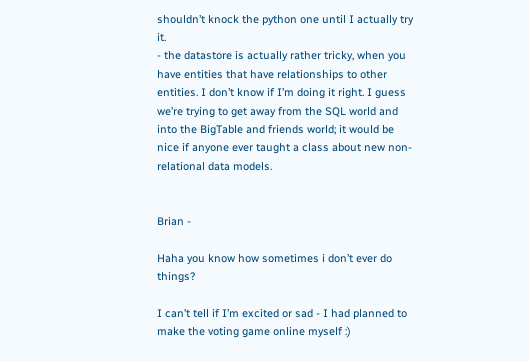shouldn’t knock the python one until I actually try it.
- the datastore is actually rather tricky, when you have entities that have relationships to other entities. I don’t know if I’m doing it right. I guess we’re trying to get away from the SQL world and into the BigTable and friends world; it would be nice if anyone ever taught a class about new non-relational data models.


Brian -

Haha you know how sometimes i don’t ever do things?

I can’t tell if I’m excited or sad - I had planned to make the voting game online myself :)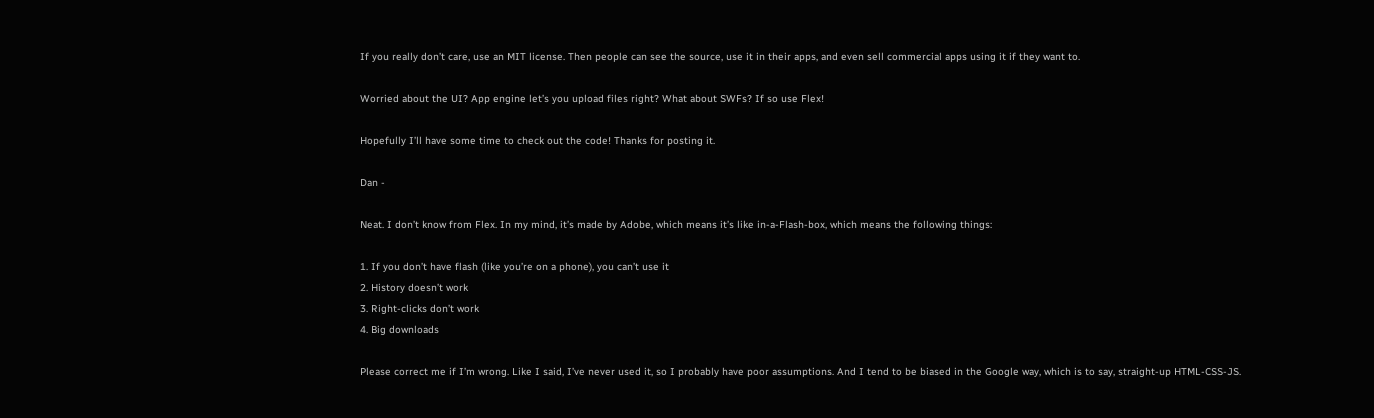If you really don’t care, use an MIT license. Then people can see the source, use it in their apps, and even sell commercial apps using it if they want to.

Worried about the UI? App engine let’s you upload files right? What about SWFs? If so use Flex!

Hopefully I’ll have some time to check out the code! Thanks for posting it.

Dan -

Neat. I don’t know from Flex. In my mind, it’s made by Adobe, which means it’s like in-a-Flash-box, which means the following things:

1. If you don’t have flash (like you’re on a phone), you can’t use it
2. History doesn’t work
3. Right-clicks don’t work
4. Big downloads

Please correct me if I’m wrong. Like I said, I’ve never used it, so I probably have poor assumptions. And I tend to be biased in the Google way, which is to say, straight-up HTML-CSS-JS.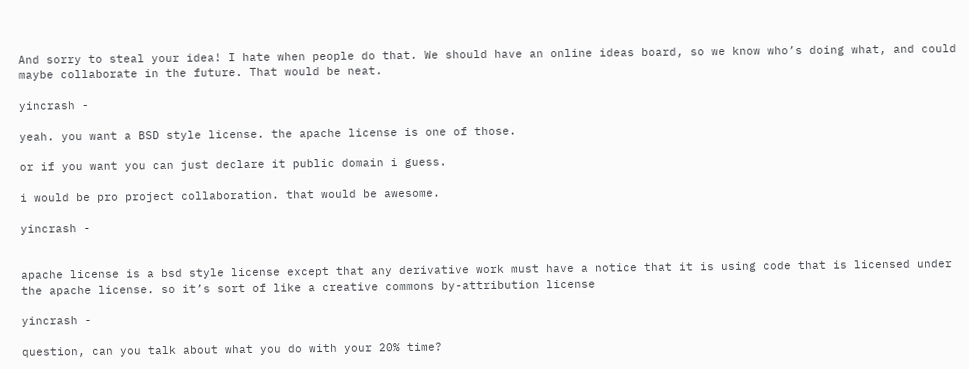And sorry to steal your idea! I hate when people do that. We should have an online ideas board, so we know who’s doing what, and could maybe collaborate in the future. That would be neat.

yincrash -

yeah. you want a BSD style license. the apache license is one of those.

or if you want you can just declare it public domain i guess.

i would be pro project collaboration. that would be awesome.

yincrash -


apache license is a bsd style license except that any derivative work must have a notice that it is using code that is licensed under the apache license. so it’s sort of like a creative commons by-attribution license

yincrash -

question, can you talk about what you do with your 20% time?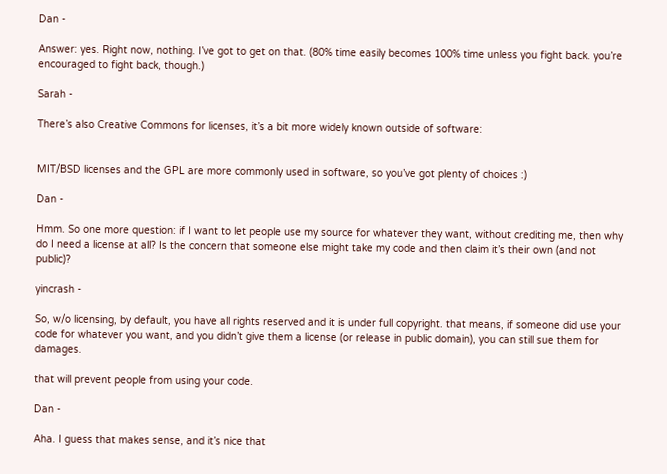Dan -

Answer: yes. Right now, nothing. I’ve got to get on that. (80% time easily becomes 100% time unless you fight back. you’re encouraged to fight back, though.)

Sarah -

There’s also Creative Commons for licenses, it’s a bit more widely known outside of software:


MIT/BSD licenses and the GPL are more commonly used in software, so you’ve got plenty of choices :)

Dan -

Hmm. So one more question: if I want to let people use my source for whatever they want, without crediting me, then why do I need a license at all? Is the concern that someone else might take my code and then claim it’s their own (and not public)?

yincrash -

So, w/o licensing, by default, you have all rights reserved and it is under full copyright. that means, if someone did use your code for whatever you want, and you didn’t give them a license (or release in public domain), you can still sue them for damages.

that will prevent people from using your code.

Dan -

Aha. I guess that makes sense, and it’s nice that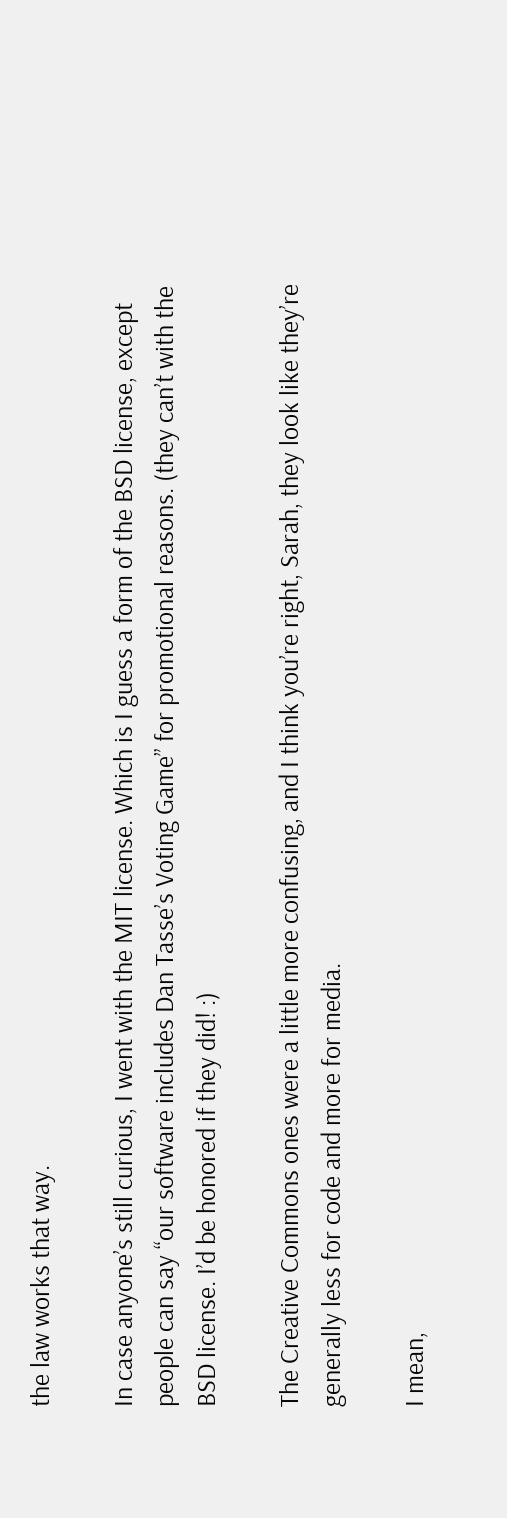the law works that way.

In case anyone’s still curious, I went with the MIT license. Which is I guess a form of the BSD license, except people can say “our software includes Dan Tasse’s Voting Game” for promotional reasons. (they can’t with the BSD license. I’d be honored if they did! :)

The Creative Commons ones were a little more confusing, and I think you’re right, Sarah, they look like they’re generally less for code and more for media.

I mean,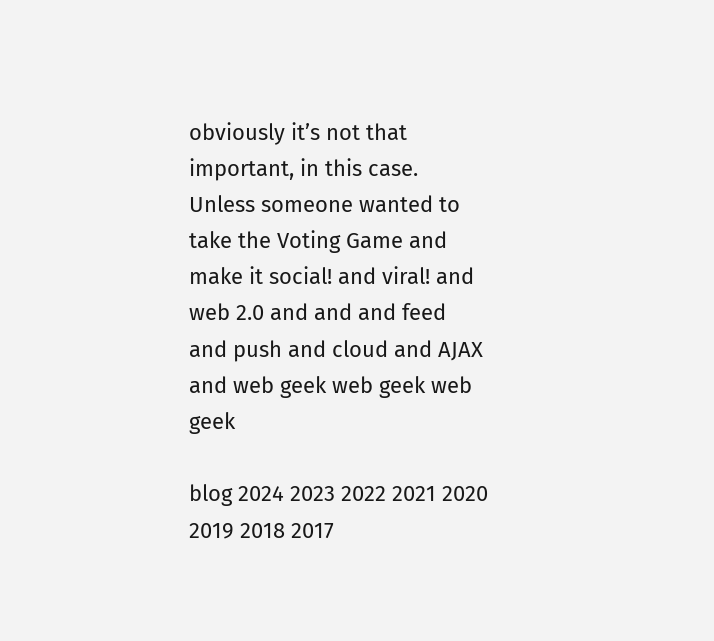obviously it’s not that important, in this case. Unless someone wanted to take the Voting Game and make it social! and viral! and web 2.0 and and and feed and push and cloud and AJAX and web geek web geek web geek

blog 2024 2023 2022 2021 2020 2019 2018 2017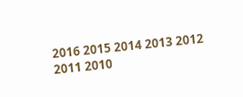2016 2015 2014 2013 2012 2011 2010